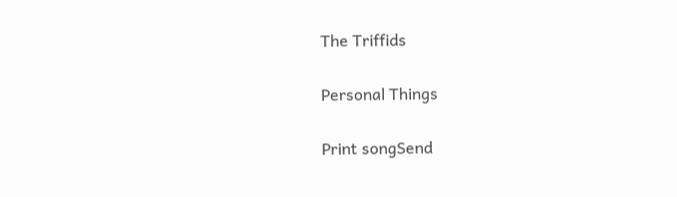The Triffids

Personal Things

Print songSend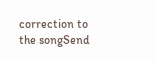correction to the songSend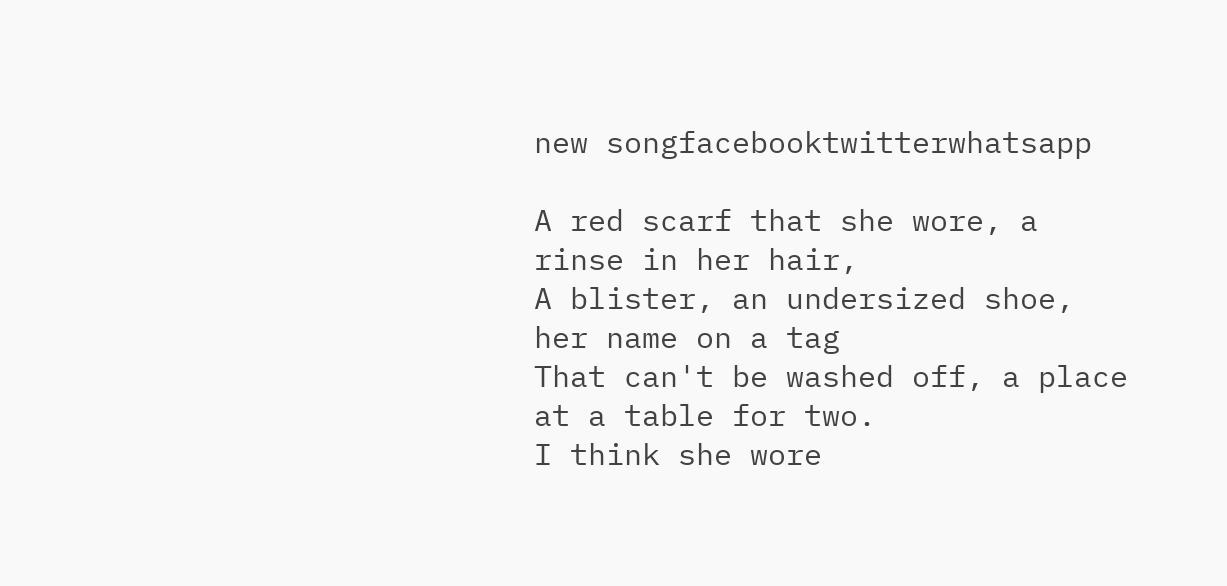new songfacebooktwitterwhatsapp

A red scarf that she wore, a rinse in her hair,
A blister, an undersized shoe, her name on a tag
That can't be washed off, a place at a table for two.
I think she wore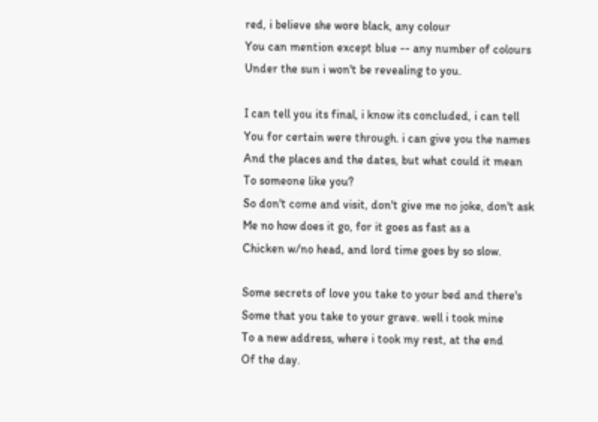red, i believe she wore black, any colour
You can mention except blue -- any number of colours
Under the sun i won't be revealing to you.

I can tell you its final, i know its concluded, i can tell
You for certain were through. i can give you the names
And the places and the dates, but what could it mean
To someone like you?
So don't come and visit, don't give me no joke, don't ask
Me no how does it go, for it goes as fast as a
Chicken w/no head, and lord time goes by so slow.

Some secrets of love you take to your bed and there's
Some that you take to your grave. well i took mine
To a new address, where i took my rest, at the end
Of the day.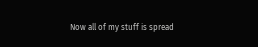Now all of my stuff is spread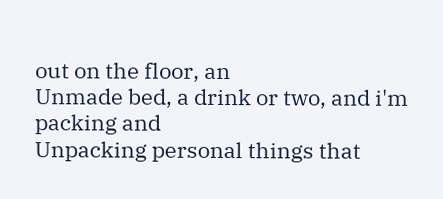out on the floor, an
Unmade bed, a drink or two, and i'm packing and
Unpacking personal things that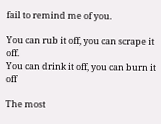fail to remind me of you.

You can rub it off, you can scrape it off.
You can drink it off, you can burn it off

The most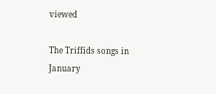viewed

The Triffids songs in January